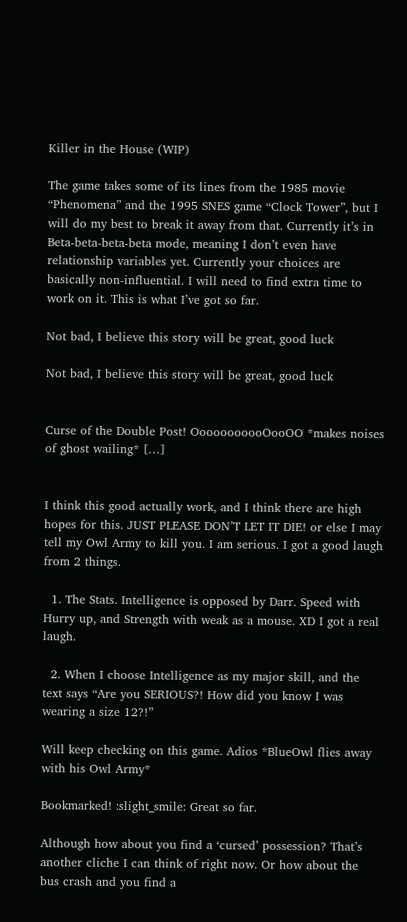Killer in the House (WIP)

The game takes some of its lines from the 1985 movie “Phenomena” and the 1995 SNES game “Clock Tower”, but I will do my best to break it away from that. Currently it’s in Beta-beta-beta-beta mode, meaning I don’t even have relationship variables yet. Currently your choices are basically non-influential. I will need to find extra time to work on it. This is what I’ve got so far.

Not bad, I believe this story will be great, good luck

Not bad, I believe this story will be great, good luck


Curse of the Double Post! OoooooooooOooOO *makes noises of ghost wailing* […]


I think this good actually work, and I think there are high hopes for this. JUST PLEASE DON’T LET IT DIE! or else I may tell my Owl Army to kill you. I am serious. I got a good laugh from 2 things.

  1. The Stats. Intelligence is opposed by Darr. Speed with Hurry up, and Strength with weak as a mouse. XD I got a real laugh.

  2. When I choose Intelligence as my major skill, and the text says “Are you SERIOUS?! How did you know I was wearing a size 12?!”

Will keep checking on this game. Adios *BlueOwl flies away with his Owl Army*

Bookmarked! :slight_smile: Great so far.

Although how about you find a ‘cursed’ possession? That’s another cliche I can think of right now. Or how about the bus crash and you find a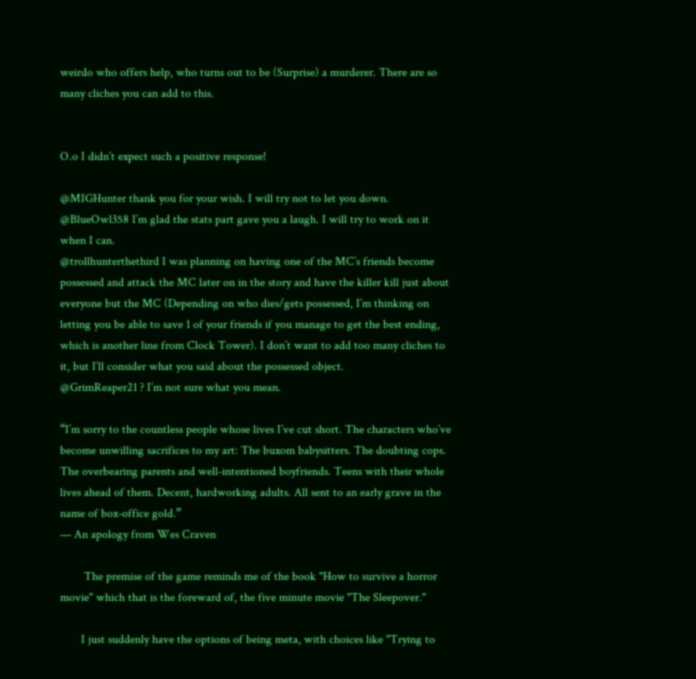weirdo who offers help, who turns out to be (Surprise) a murderer. There are so many cliches you can add to this.


O.o I didn’t expect such a positive response!

@MIGHunter thank you for your wish. I will try not to let you down.
@BlueOwl358 I’m glad the stats part gave you a laugh. I will try to work on it when I can.
@trollhunterthethird I was planning on having one of the MC’s friends become possessed and attack the MC later on in the story and have the killer kill just about everyone but the MC (Depending on who dies/gets possessed, I’m thinking on letting you be able to save 1 of your friends if you manage to get the best ending, which is another line from Clock Tower). I don’t want to add too many cliches to it, but I’ll consider what you said about the possessed object.
@GrimReaper21 ? I’m not sure what you mean.

“I’m sorry to the countless people whose lives I’ve cut short. The characters who’ve become unwilling sacrifices to my art: The buxom babysitters. The doubting cops. The overbearing parents and well-intentioned boyfriends. Teens with their whole lives ahead of them. Decent, hardworking adults. All sent to an early grave in the name of box-office gold.”
— An apology from Wes Craven

        The premise of the game reminds me of the book "How to survive a horror movie" which that is the foreward of, the five minute movie "The Sleepover."

       I just suddenly have the options of being meta, with choices like "Trying to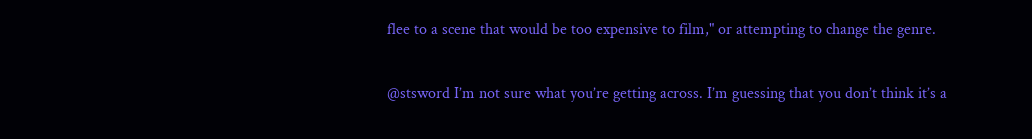flee to a scene that would be too expensive to film," or attempting to change the genre.

@stsword I’m not sure what you’re getting across. I’m guessing that you don’t think it’s a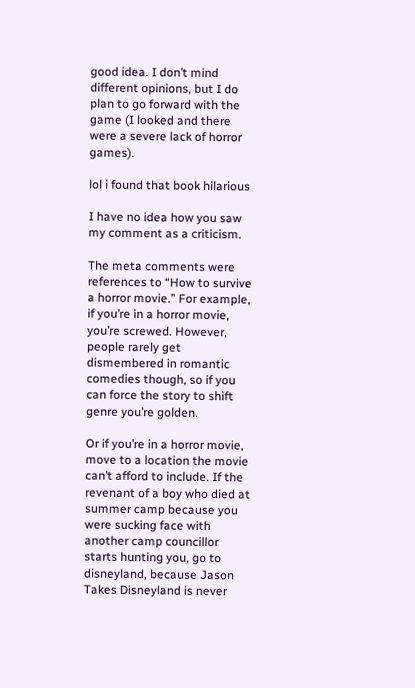good idea. I don’t mind different opinions, but I do plan to go forward with the game (I looked and there were a severe lack of horror games).

lol i found that book hilarious

I have no idea how you saw my comment as a criticism.

The meta comments were references to “How to survive a horror movie.” For example, if you’re in a horror movie, you’re screwed. However, people rarely get dismembered in romantic comedies though, so if you can force the story to shift genre you’re golden.

Or if you’re in a horror movie, move to a location the movie can’t afford to include. If the revenant of a boy who died at summer camp because you were sucking face with another camp councillor starts hunting you, go to disneyland, because Jason Takes Disneyland is never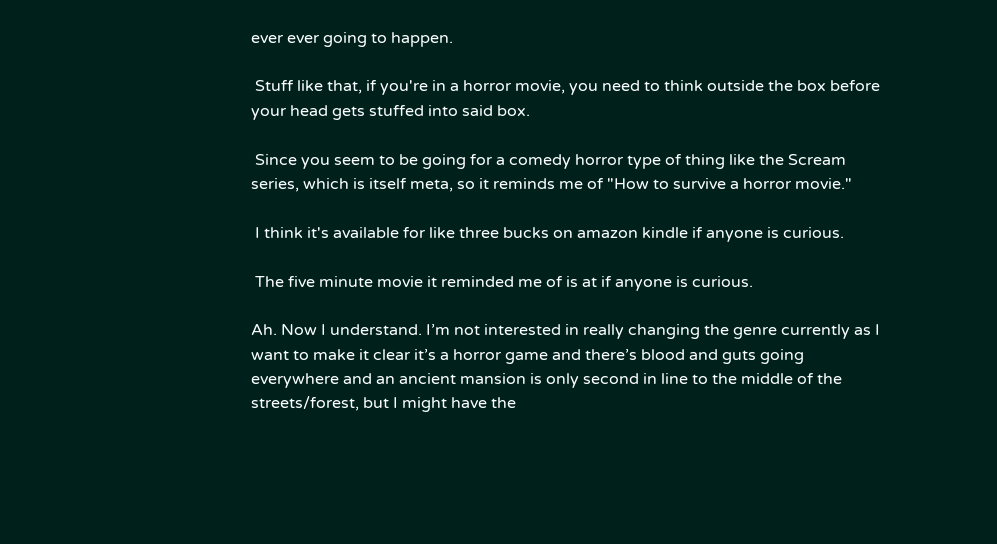ever ever going to happen.

 Stuff like that, if you're in a horror movie, you need to think outside the box before your head gets stuffed into said box.

 Since you seem to be going for a comedy horror type of thing like the Scream series, which is itself meta, so it reminds me of "How to survive a horror movie."

 I think it's available for like three bucks on amazon kindle if anyone is curious.

 The five minute movie it reminded me of is at if anyone is curious.

Ah. Now I understand. I’m not interested in really changing the genre currently as I want to make it clear it’s a horror game and there’s blood and guts going everywhere and an ancient mansion is only second in line to the middle of the streets/forest, but I might have the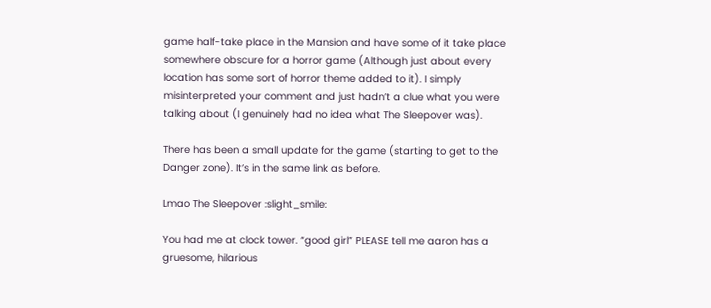game half-take place in the Mansion and have some of it take place somewhere obscure for a horror game (Although just about every location has some sort of horror theme added to it). I simply misinterpreted your comment and just hadn’t a clue what you were talking about (I genuinely had no idea what The Sleepover was).

There has been a small update for the game (starting to get to the Danger zone). It’s in the same link as before.

Lmao The Sleepover :slight_smile:

You had me at clock tower. “good girl” PLEASE tell me aaron has a gruesome, hilarious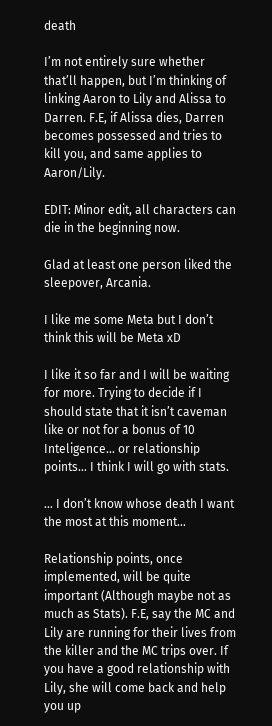death

I’m not entirely sure whether that’ll happen, but I’m thinking of linking Aaron to Lily and Alissa to Darren. F.E, if Alissa dies, Darren becomes possessed and tries to kill you, and same applies to Aaron/Lily.

EDIT: Minor edit, all characters can die in the beginning now.

Glad at least one person liked the sleepover, Arcania.

I like me some Meta but I don’t think this will be Meta xD

I like it so far and I will be waiting for more. Trying to decide if I should state that it isn’t caveman like or not for a bonus of 10 Inteligence… or relationship points… I think I will go with stats.

… I don’t know whose death I want the most at this moment…

Relationship points, once implemented, will be quite important (Although maybe not as much as Stats). F.E, say the MC and Lily are running for their lives from the killer and the MC trips over. If you have a good relationship with Lily, she will come back and help you up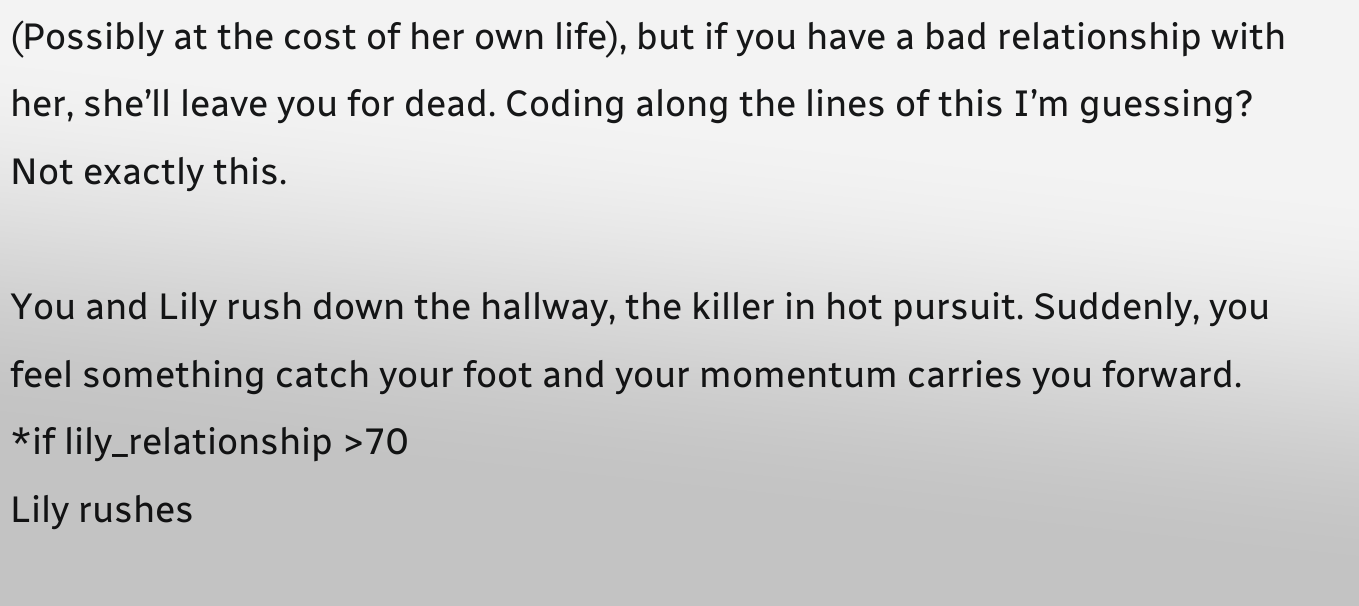(Possibly at the cost of her own life), but if you have a bad relationship with her, she’ll leave you for dead. Coding along the lines of this I’m guessing? Not exactly this.

You and Lily rush down the hallway, the killer in hot pursuit. Suddenly, you feel something catch your foot and your momentum carries you forward.
*if lily_relationship >70
Lily rushes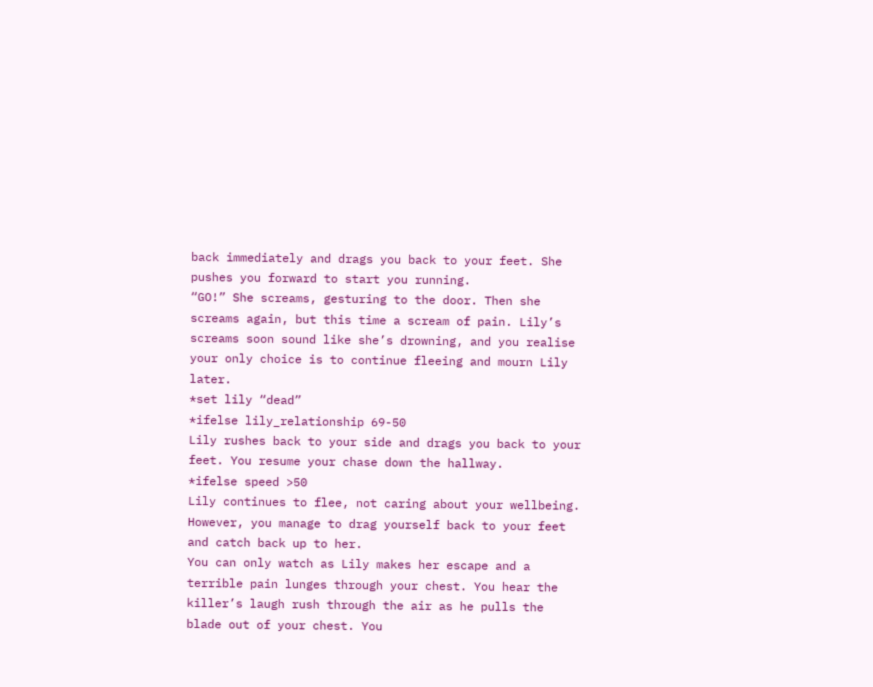back immediately and drags you back to your feet. She pushes you forward to start you running.
“GO!” She screams, gesturing to the door. Then she screams again, but this time a scream of pain. Lily’s screams soon sound like she’s drowning, and you realise your only choice is to continue fleeing and mourn Lily later.
*set lily “dead”
*ifelse lily_relationship 69-50
Lily rushes back to your side and drags you back to your feet. You resume your chase down the hallway.
*ifelse speed >50
Lily continues to flee, not caring about your wellbeing. However, you manage to drag yourself back to your feet and catch back up to her.
You can only watch as Lily makes her escape and a terrible pain lunges through your chest. You hear the killer’s laugh rush through the air as he pulls the blade out of your chest. You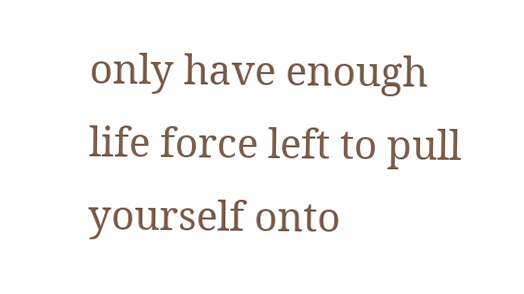only have enough life force left to pull yourself onto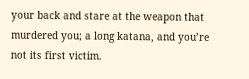your back and stare at the weapon that murdered you; a long katana, and you’re not its first victim.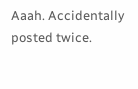Aaah. Accidentally posted twice.